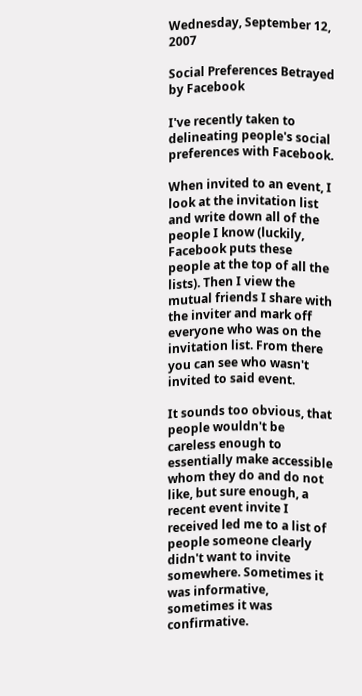Wednesday, September 12, 2007

Social Preferences Betrayed by Facebook

I've recently taken to delineating people's social preferences with Facebook.

When invited to an event, I look at the invitation list and write down all of the people I know (luckily, Facebook puts these people at the top of all the lists). Then I view the mutual friends I share with the inviter and mark off everyone who was on the invitation list. From there you can see who wasn't invited to said event.

It sounds too obvious, that people wouldn't be careless enough to essentially make accessible whom they do and do not like, but sure enough, a recent event invite I received led me to a list of people someone clearly didn't want to invite somewhere. Sometimes it was informative, sometimes it was confirmative.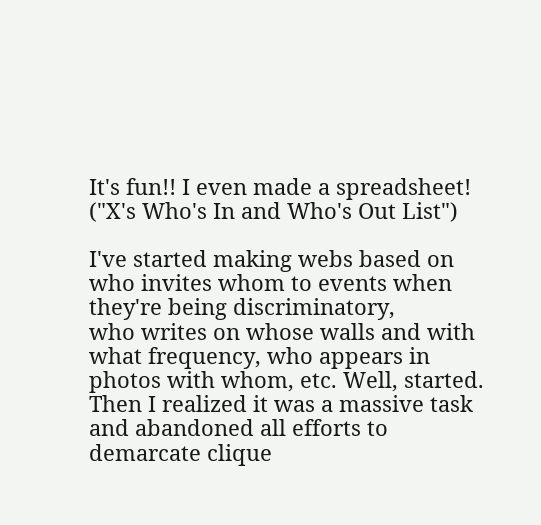It's fun!! I even made a spreadsheet! ("X's Who's In and Who's Out List")

I've started making webs based on who invites whom to events when they're being discriminatory,
who writes on whose walls and with what frequency, who appears in photos with whom, etc. Well, started. Then I realized it was a massive task and abandoned all efforts to demarcate clique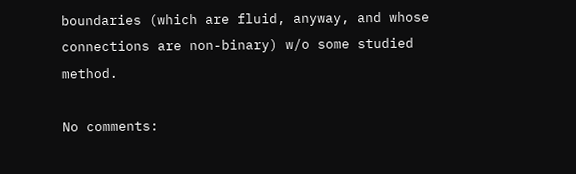boundaries (which are fluid, anyway, and whose connections are non-binary) w/o some studied method.

No comments: